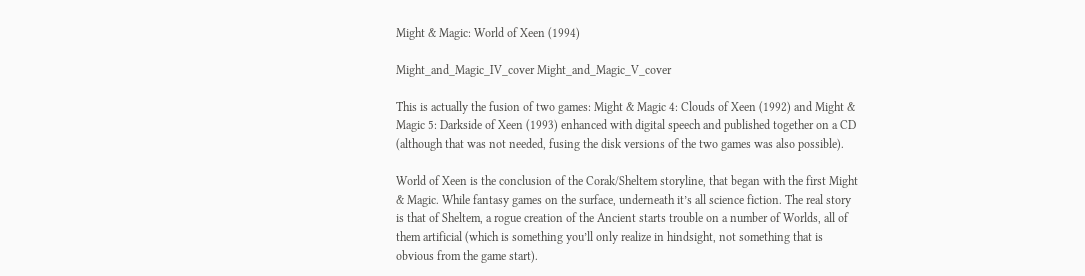Might & Magic: World of Xeen (1994)

Might_and_Magic_IV_cover Might_and_Magic_V_cover

This is actually the fusion of two games: Might & Magic 4: Clouds of Xeen (1992) and Might & Magic 5: Darkside of Xeen (1993) enhanced with digital speech and published together on a CD (although that was not needed, fusing the disk versions of the two games was also possible).

World of Xeen is the conclusion of the Corak/Sheltem storyline, that began with the first Might & Magic. While fantasy games on the surface, underneath it’s all science fiction. The real story is that of Sheltem, a rogue creation of the Ancient starts trouble on a number of Worlds, all of them artificial (which is something you’ll only realize in hindsight, not something that is obvious from the game start).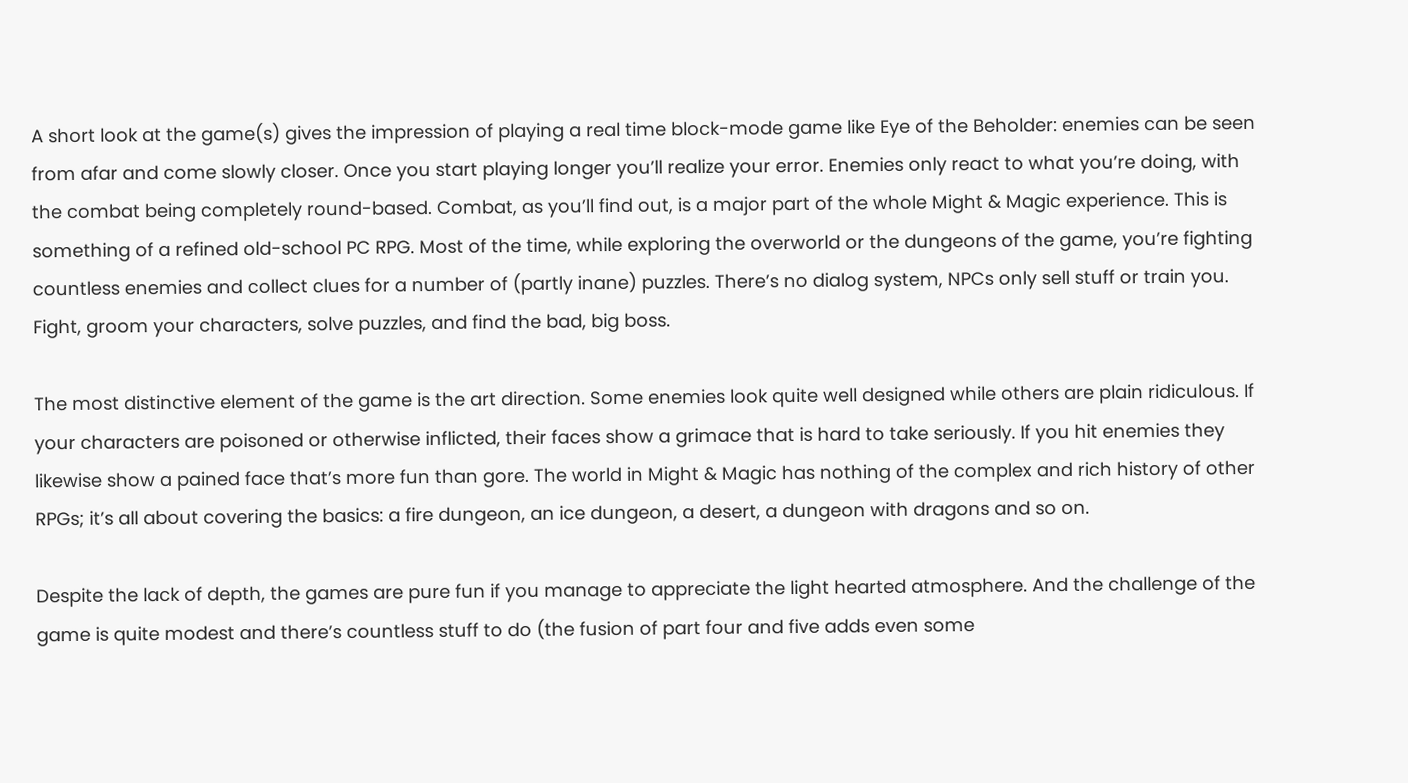A short look at the game(s) gives the impression of playing a real time block-mode game like Eye of the Beholder: enemies can be seen from afar and come slowly closer. Once you start playing longer you’ll realize your error. Enemies only react to what you’re doing, with the combat being completely round-based. Combat, as you’ll find out, is a major part of the whole Might & Magic experience. This is something of a refined old-school PC RPG. Most of the time, while exploring the overworld or the dungeons of the game, you’re fighting countless enemies and collect clues for a number of (partly inane) puzzles. There’s no dialog system, NPCs only sell stuff or train you. Fight, groom your characters, solve puzzles, and find the bad, big boss.

The most distinctive element of the game is the art direction. Some enemies look quite well designed while others are plain ridiculous. If your characters are poisoned or otherwise inflicted, their faces show a grimace that is hard to take seriously. If you hit enemies they likewise show a pained face that’s more fun than gore. The world in Might & Magic has nothing of the complex and rich history of other RPGs; it’s all about covering the basics: a fire dungeon, an ice dungeon, a desert, a dungeon with dragons and so on.

Despite the lack of depth, the games are pure fun if you manage to appreciate the light hearted atmosphere. And the challenge of the game is quite modest and there’s countless stuff to do (the fusion of part four and five adds even some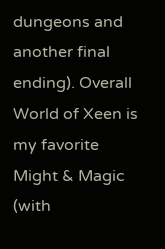dungeons and another final ending). Overall World of Xeen is my favorite Might & Magic (with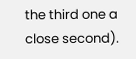the third one a close second).